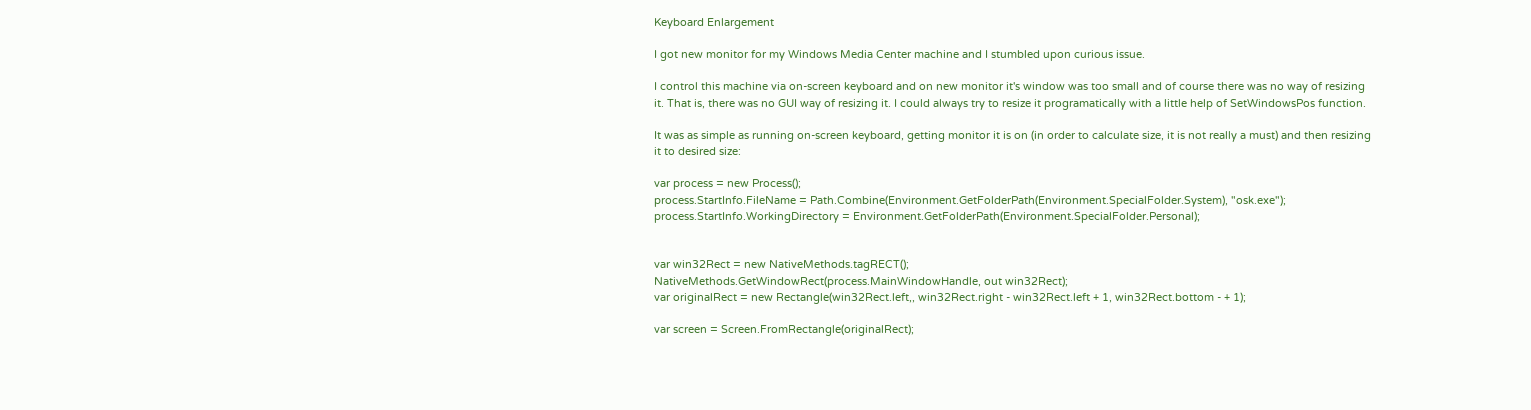Keyboard Enlargement

I got new monitor for my Windows Media Center machine and I stumbled upon curious issue.

I control this machine via on-screen keyboard and on new monitor it's window was too small and of course there was no way of resizing it. That is, there was no GUI way of resizing it. I could always try to resize it programatically with a little help of SetWindowsPos function.

It was as simple as running on-screen keyboard, getting monitor it is on (in order to calculate size, it is not really a must) and then resizing it to desired size:

var process = new Process();
process.StartInfo.FileName = Path.Combine(Environment.GetFolderPath(Environment.SpecialFolder.System), "osk.exe");
process.StartInfo.WorkingDirectory = Environment.GetFolderPath(Environment.SpecialFolder.Personal);


var win32Rect = new NativeMethods.tagRECT();
NativeMethods.GetWindowRect(process.MainWindowHandle, out win32Rect);
var originalRect = new Rectangle(win32Rect.left,, win32Rect.right - win32Rect.left + 1, win32Rect.bottom - + 1);

var screen = Screen.FromRectangle(originalRect);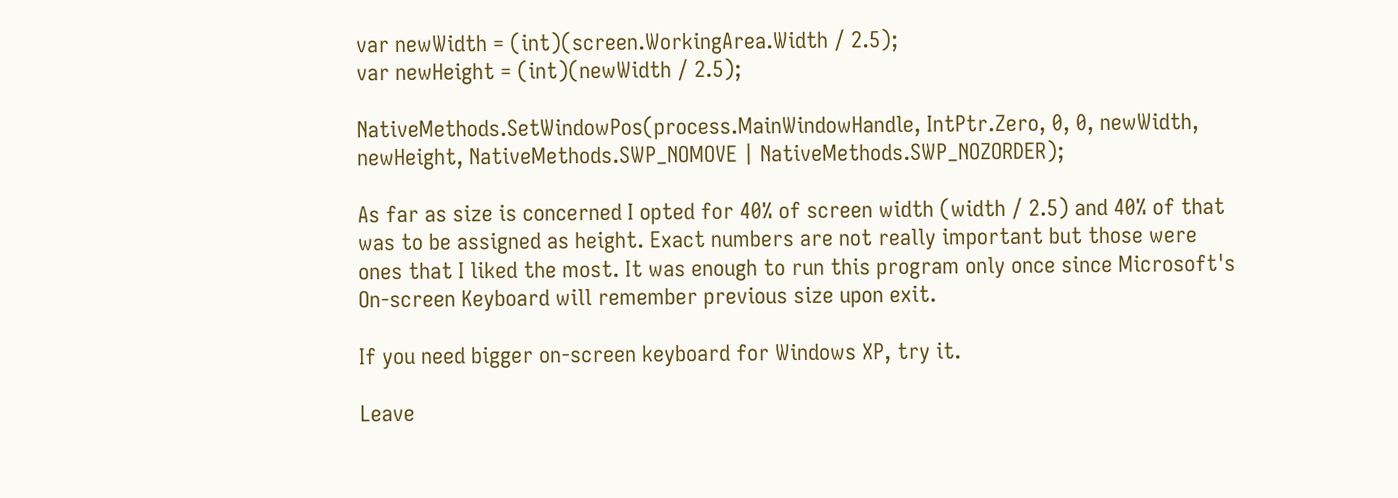var newWidth = (int)(screen.WorkingArea.Width / 2.5);
var newHeight = (int)(newWidth / 2.5);

NativeMethods.SetWindowPos(process.MainWindowHandle, IntPtr.Zero, 0, 0, newWidth, newHeight, NativeMethods.SWP_NOMOVE | NativeMethods.SWP_NOZORDER);

As far as size is concerned I opted for 40% of screen width (width / 2.5) and 40% of that was to be assigned as height. Exact numbers are not really important but those were ones that I liked the most. It was enough to run this program only once since Microsoft's On-screen Keyboard will remember previous size upon exit.

If you need bigger on-screen keyboard for Windows XP, try it.

Leave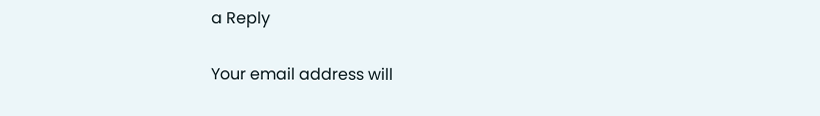a Reply

Your email address will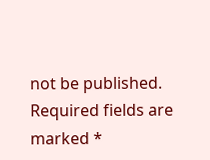not be published. Required fields are marked *